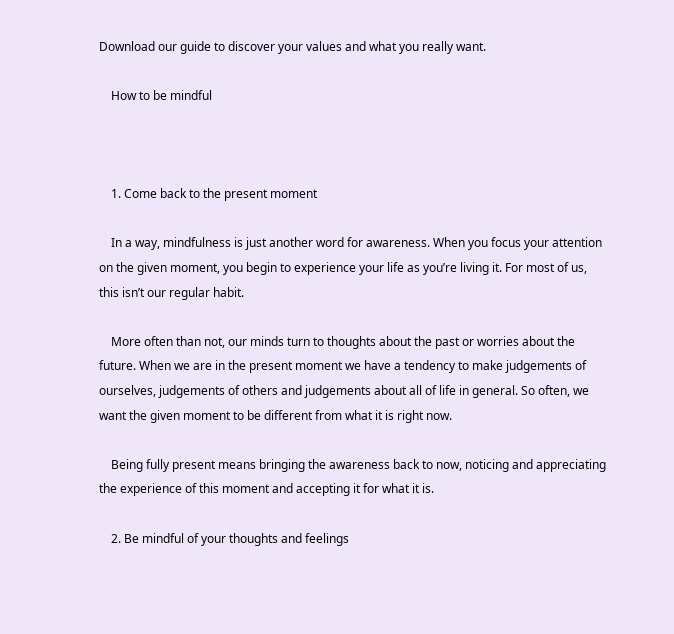Download our guide to discover your values and what you really want.

    How to be mindful



    1. Come back to the present moment

    In a way, mindfulness is just another word for awareness. When you focus your attention on the given moment, you begin to experience your life as you’re living it. For most of us, this isn’t our regular habit.

    More often than not, our minds turn to thoughts about the past or worries about the future. When we are in the present moment we have a tendency to make judgements of ourselves, judgements of others and judgements about all of life in general. So often, we want the given moment to be different from what it is right now.

    Being fully present means bringing the awareness back to now, noticing and appreciating the experience of this moment and accepting it for what it is.

    2. Be mindful of your thoughts and feelings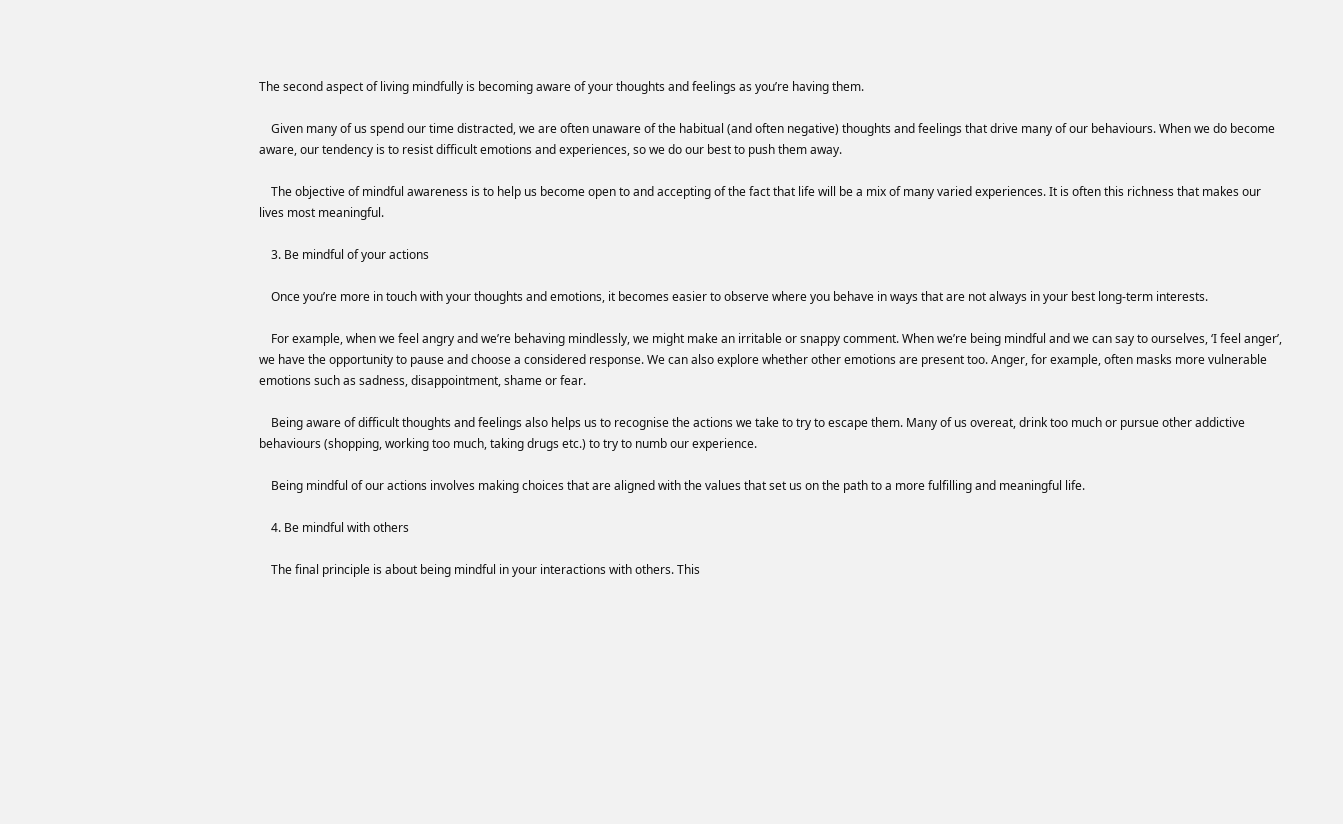The second aspect of living mindfully is becoming aware of your thoughts and feelings as you’re having them.

    Given many of us spend our time distracted, we are often unaware of the habitual (and often negative) thoughts and feelings that drive many of our behaviours. When we do become aware, our tendency is to resist difficult emotions and experiences, so we do our best to push them away.

    The objective of mindful awareness is to help us become open to and accepting of the fact that life will be a mix of many varied experiences. It is often this richness that makes our lives most meaningful.

    3. Be mindful of your actions

    Once you’re more in touch with your thoughts and emotions, it becomes easier to observe where you behave in ways that are not always in your best long-term interests.

    For example, when we feel angry and we’re behaving mindlessly, we might make an irritable or snappy comment. When we’re being mindful and we can say to ourselves, ‘I feel anger’, we have the opportunity to pause and choose a considered response. We can also explore whether other emotions are present too. Anger, for example, often masks more vulnerable emotions such as sadness, disappointment, shame or fear.

    Being aware of difficult thoughts and feelings also helps us to recognise the actions we take to try to escape them. Many of us overeat, drink too much or pursue other addictive behaviours (shopping, working too much, taking drugs etc.) to try to numb our experience.

    Being mindful of our actions involves making choices that are aligned with the values that set us on the path to a more fulfilling and meaningful life.

    4. Be mindful with others

    The final principle is about being mindful in your interactions with others. This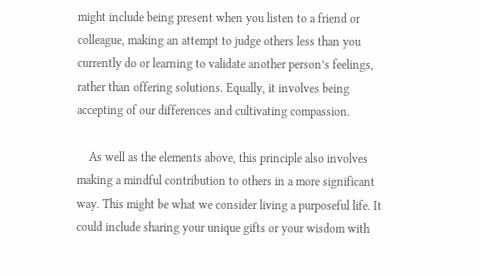might include being present when you listen to a friend or colleague, making an attempt to judge others less than you currently do or learning to validate another person’s feelings, rather than offering solutions. Equally, it involves being accepting of our differences and cultivating compassion.

    As well as the elements above, this principle also involves making a mindful contribution to others in a more significant way. This might be what we consider living a purposeful life. It could include sharing your unique gifts or your wisdom with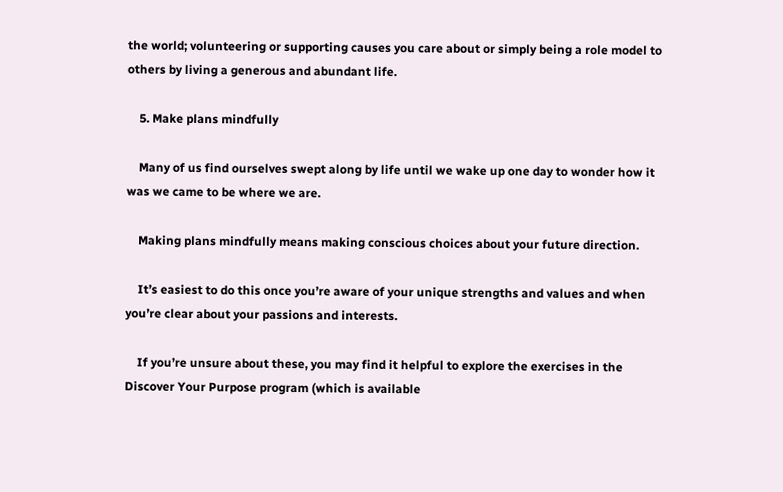the world; volunteering or supporting causes you care about or simply being a role model to others by living a generous and abundant life.

    5. Make plans mindfully

    Many of us find ourselves swept along by life until we wake up one day to wonder how it was we came to be where we are.

    Making plans mindfully means making conscious choices about your future direction.

    It’s easiest to do this once you’re aware of your unique strengths and values and when you’re clear about your passions and interests.

    If you’re unsure about these, you may find it helpful to explore the exercises in the Discover Your Purpose program (which is available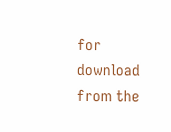for download from the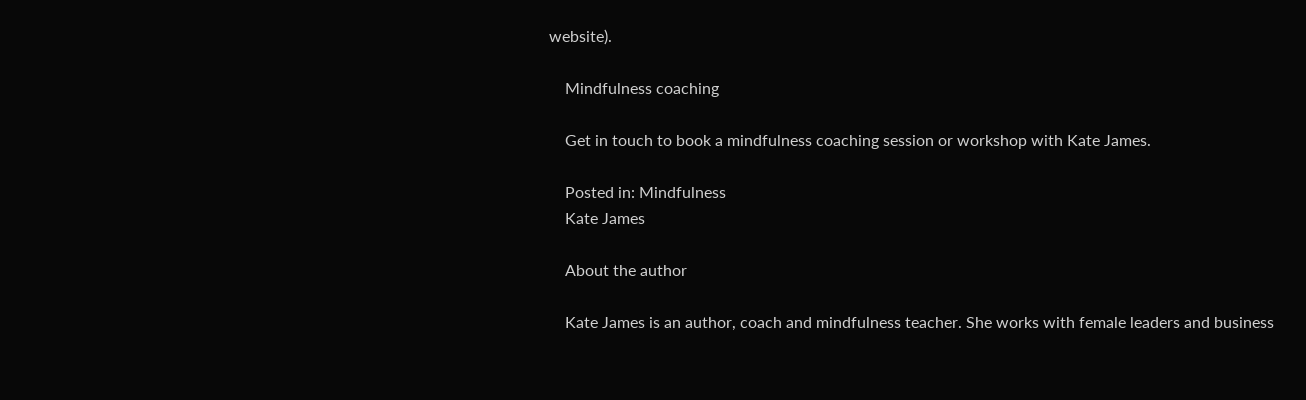website).

    Mindfulness coaching

    Get in touch to book a mindfulness coaching session or workshop with Kate James.

    Posted in: Mindfulness
    Kate James

    About the author

    Kate James is an author, coach and mindfulness teacher. She works with female leaders and business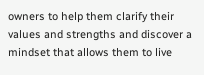owners to help them clarify their values and strengths and discover a mindset that allows them to live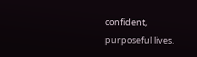confident, purposeful lives.